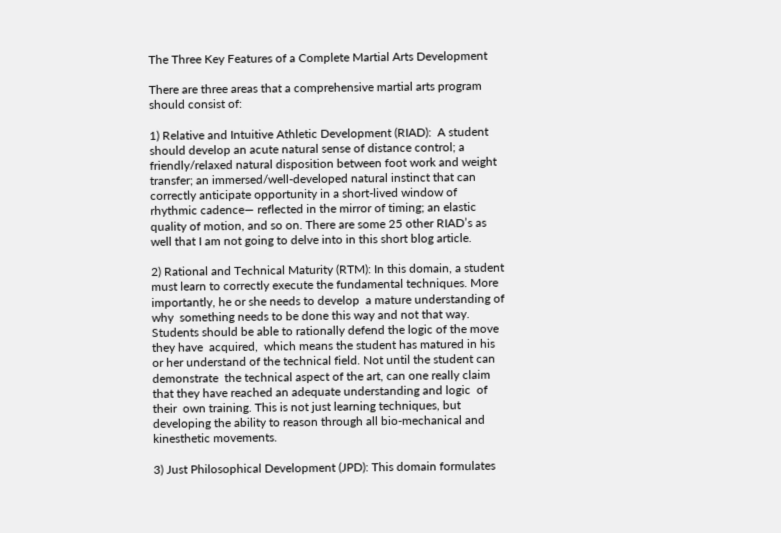The Three Key Features of a Complete Martial Arts Development

There are three areas that a comprehensive martial arts program should consist of:

1) Relative and Intuitive Athletic Development (RIAD):  A student should develop an acute natural sense of distance control; a friendly/relaxed natural disposition between foot work and weight transfer; an immersed/well-developed natural instinct that can correctly anticipate opportunity in a short-lived window of  rhythmic cadence— reflected in the mirror of timing; an elastic quality of motion, and so on. There are some 25 other RIAD’s as well that I am not going to delve into in this short blog article.

2) Rational and Technical Maturity (RTM): In this domain, a student must learn to correctly execute the fundamental techniques. More importantly, he or she needs to develop  a mature understanding of why  something needs to be done this way and not that way. Students should be able to rationally defend the logic of the move they have  acquired,  which means the student has matured in his or her understand of the technical field. Not until the student can demonstrate  the technical aspect of the art, can one really claim that they have reached an adequate understanding and logic  of their  own training. This is not just learning techniques, but developing the ability to reason through all bio-mechanical and kinesthetic movements.

3) Just Philosophical Development (JPD): This domain formulates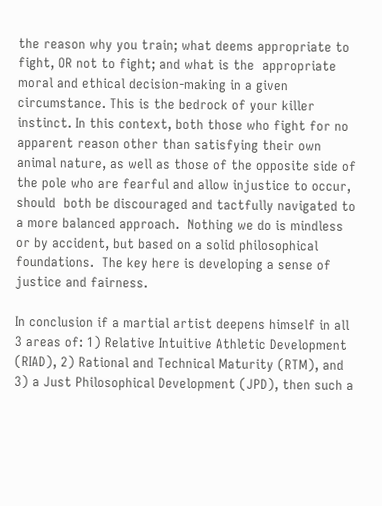the reason why you train; what deems appropriate to fight, OR not to fight; and what is the  appropriate moral and ethical decision-making in a given circumstance. This is the bedrock of your killer instinct. In this context, both those who fight for no apparent reason other than satisfying their own animal nature, as well as those of the opposite side of the pole who are fearful and allow injustice to occur, should  both be discouraged and tactfully navigated to a more balanced approach.  Nothing we do is mindless or by accident, but based on a solid philosophical foundations.  The key here is developing a sense of justice and fairness.

In conclusion if a martial artist deepens himself in all 3 areas of: 1) Relative Intuitive Athletic Development (RIAD), 2) Rational and Technical Maturity (RTM), and 3) a Just Philosophical Development (JPD), then such a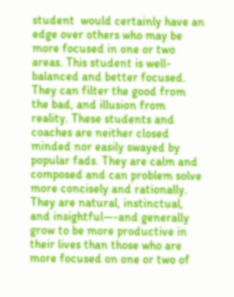student  would certainly have an edge over others who may be more focused in one or two areas. This student is well-balanced and better focused. They can filter the good from the bad, and illusion from reality. These students and coaches are neither closed minded nor easily swayed by popular fads. They are calm and composed and can problem solve more concisely and rationally. They are natural, instinctual, and insightful—-and generally grow to be more productive in their lives than those who are more focused on one or two of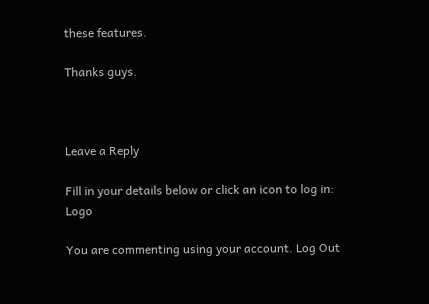these features.

Thanks guys.



Leave a Reply

Fill in your details below or click an icon to log in: Logo

You are commenting using your account. Log Out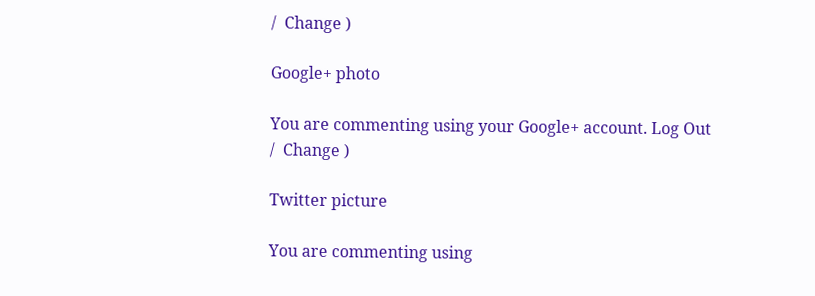/  Change )

Google+ photo

You are commenting using your Google+ account. Log Out /  Change )

Twitter picture

You are commenting using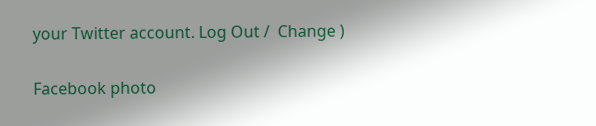your Twitter account. Log Out /  Change )

Facebook photo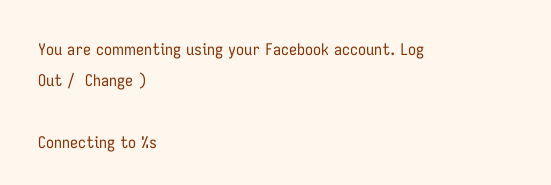You are commenting using your Facebook account. Log Out /  Change )

Connecting to %s